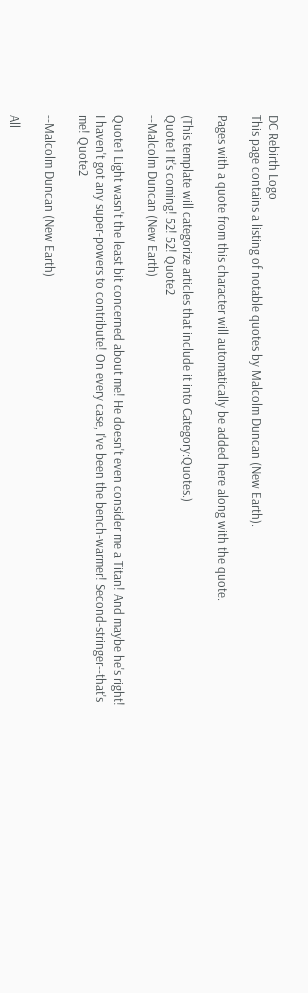DC Rebirth Logo
This page contains a listing of notable quotes by Malcolm Duncan (New Earth).

Pages with a quote from this character will automatically be added here along with the quote.

(This template will categorize articles that include it into Category:Quotes.)
Quote1 It's coming! 52! 52! Quote2
--Malcolm Duncan (New Earth)

Quote1 Light wasn't the least bit concerned about me! He doesn't even consider me a Titan! And maybe he's right! I haven't got any super-powers to contribute! On every case, I've been the bench-warmer! Second-stringer--that's me! Quote2

--Malcolm Duncan (New Earth)

All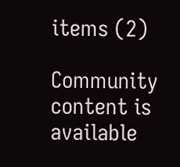items (2)

Community content is available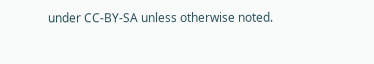under CC-BY-SA unless otherwise noted.